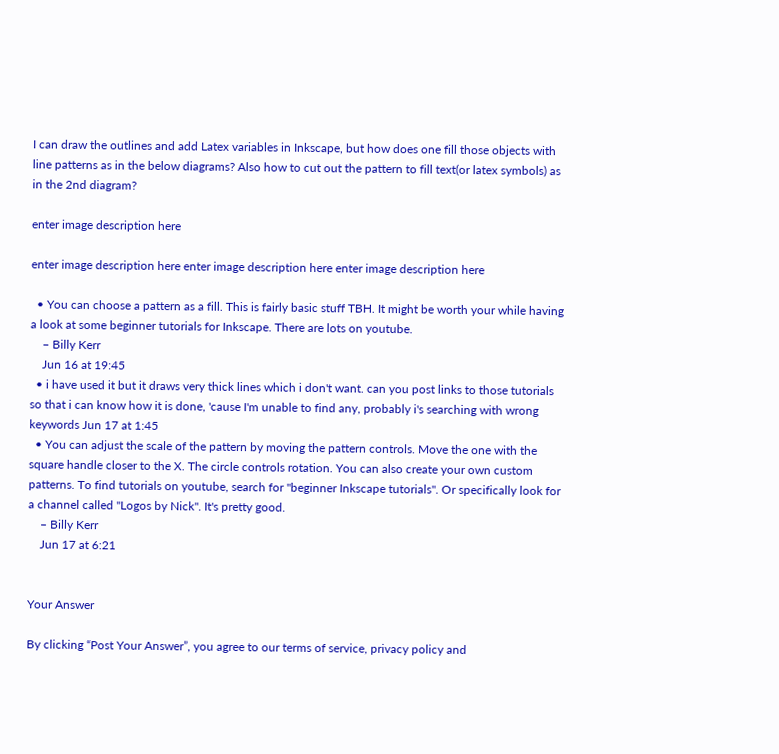I can draw the outlines and add Latex variables in Inkscape, but how does one fill those objects with line patterns as in the below diagrams? Also how to cut out the pattern to fill text(or latex symbols) as in the 2nd diagram?

enter image description here

enter image description here enter image description here enter image description here

  • You can choose a pattern as a fill. This is fairly basic stuff TBH. It might be worth your while having a look at some beginner tutorials for Inkscape. There are lots on youtube.
    – Billy Kerr
    Jun 16 at 19:45
  • i have used it but it draws very thick lines which i don't want. can you post links to those tutorials so that i can know how it is done, 'cause I'm unable to find any, probably i's searching with wrong keywords Jun 17 at 1:45
  • You can adjust the scale of the pattern by moving the pattern controls. Move the one with the square handle closer to the X. The circle controls rotation. You can also create your own custom patterns. To find tutorials on youtube, search for "beginner Inkscape tutorials". Or specifically look for a channel called "Logos by Nick". It's pretty good.
    – Billy Kerr
    Jun 17 at 6:21


Your Answer

By clicking “Post Your Answer”, you agree to our terms of service, privacy policy and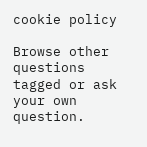cookie policy

Browse other questions tagged or ask your own question.